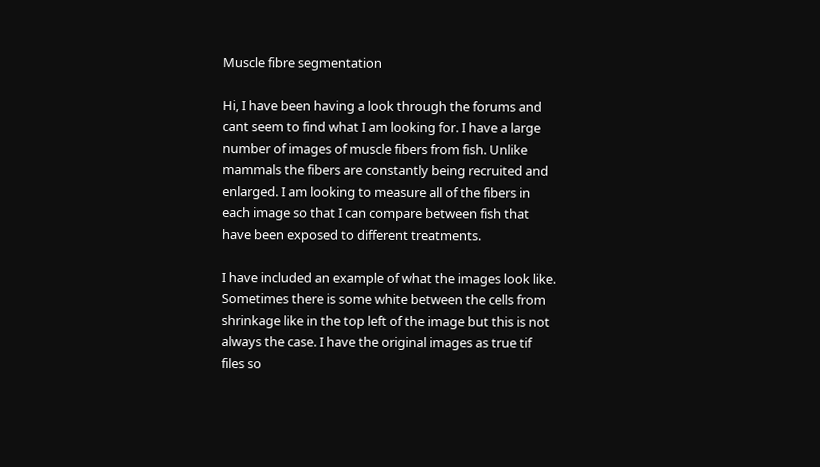Muscle fibre segmentation

Hi, I have been having a look through the forums and cant seem to find what I am looking for. I have a large number of images of muscle fibers from fish. Unlike mammals the fibers are constantly being recruited and enlarged. I am looking to measure all of the fibers in each image so that I can compare between fish that have been exposed to different treatments.

I have included an example of what the images look like. Sometimes there is some white between the cells from shrinkage like in the top left of the image but this is not always the case. I have the original images as true tif files so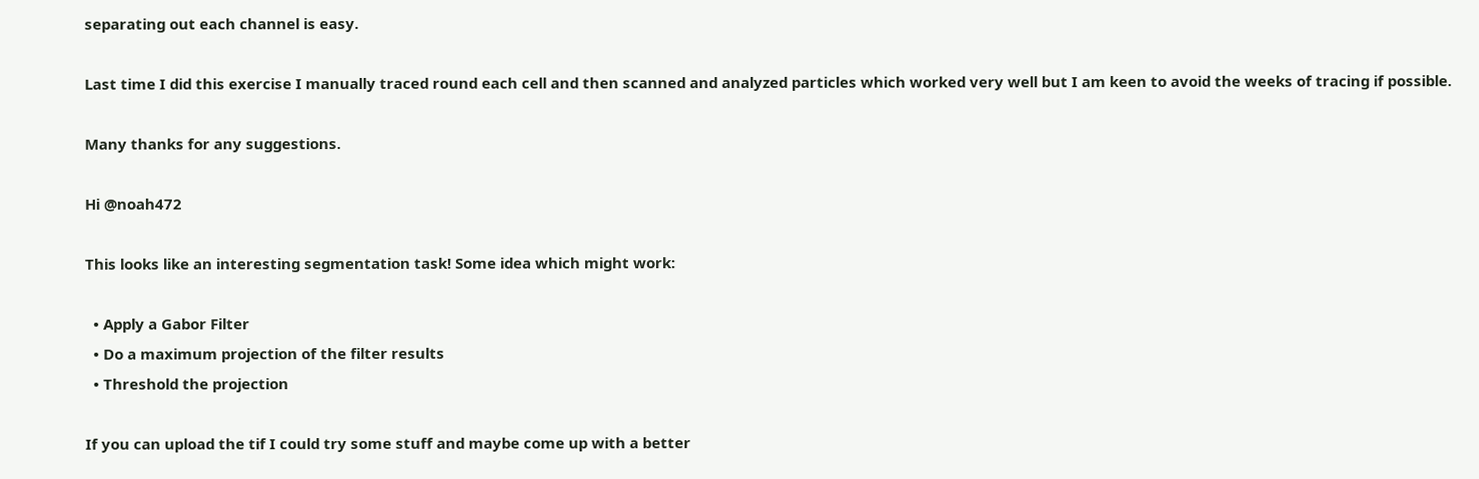separating out each channel is easy.

Last time I did this exercise I manually traced round each cell and then scanned and analyzed particles which worked very well but I am keen to avoid the weeks of tracing if possible.

Many thanks for any suggestions.

Hi @noah472

This looks like an interesting segmentation task! Some idea which might work:

  • Apply a Gabor Filter
  • Do a maximum projection of the filter results
  • Threshold the projection

If you can upload the tif I could try some stuff and maybe come up with a better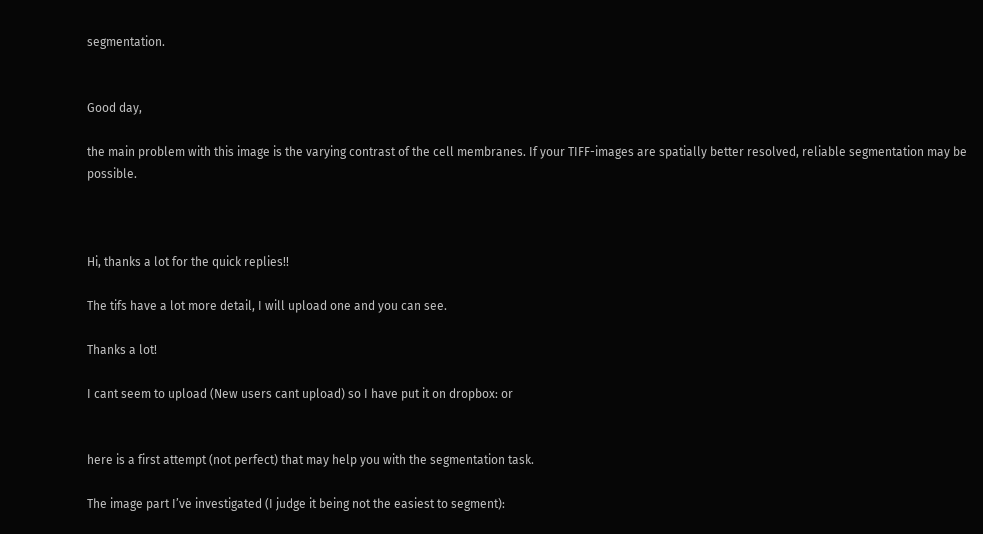segmentation.


Good day,

the main problem with this image is the varying contrast of the cell membranes. If your TIFF-images are spatially better resolved, reliable segmentation may be possible.



Hi, thanks a lot for the quick replies!!

The tifs have a lot more detail, I will upload one and you can see.

Thanks a lot!

I cant seem to upload (New users cant upload) so I have put it on dropbox: or


here is a first attempt (not perfect) that may help you with the segmentation task.

The image part I’ve investigated (I judge it being not the easiest to segment):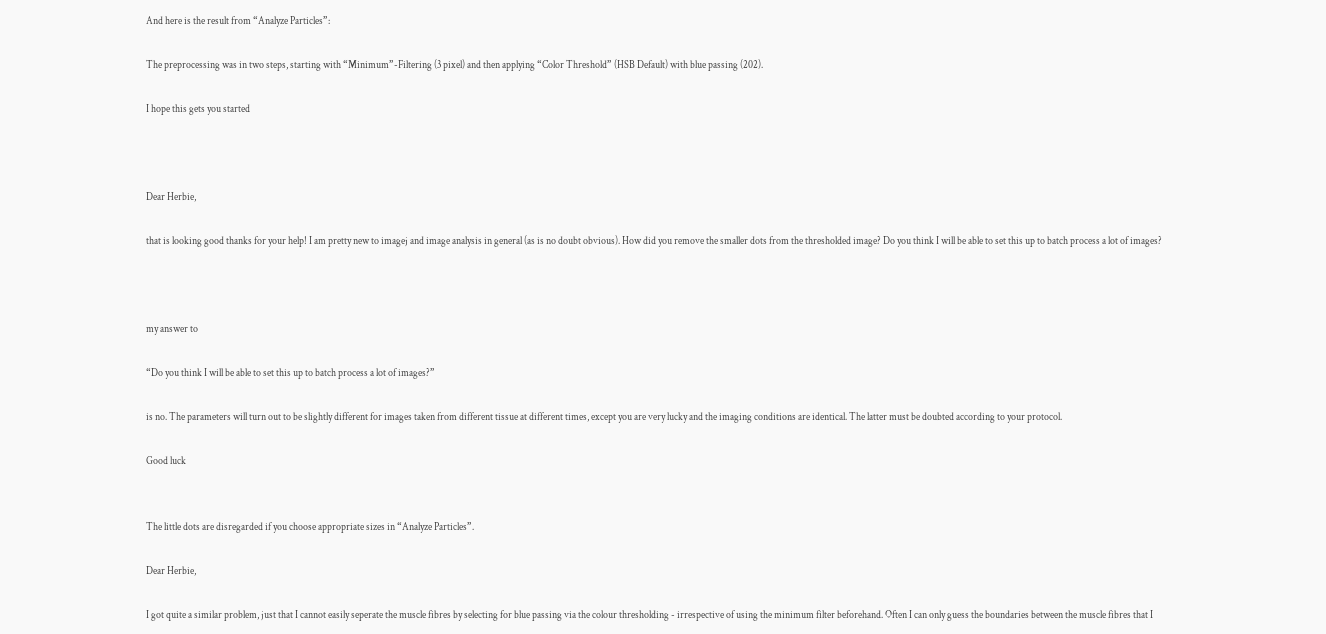And here is the result from “Analyze Particles”:

The preprocessing was in two steps, starting with “Minimum”-Filtering (3 pixel) and then applying “Color Threshold” (HSB Default) with blue passing (202).

I hope this gets you started



Dear Herbie,

that is looking good thanks for your help! I am pretty new to imagej and image analysis in general (as is no doubt obvious). How did you remove the smaller dots from the thresholded image? Do you think I will be able to set this up to batch process a lot of images?



my answer to

“Do you think I will be able to set this up to batch process a lot of images?”

is no. The parameters will turn out to be slightly different for images taken from different tissue at different times, except you are very lucky and the imaging conditions are identical. The latter must be doubted according to your protocol.

Good luck


The little dots are disregarded if you choose appropriate sizes in “Analyze Particles”.

Dear Herbie,

I got quite a similar problem, just that I cannot easily seperate the muscle fibres by selecting for blue passing via the colour thresholding - irrespective of using the minimum filter beforehand. Often I can only guess the boundaries between the muscle fibres that I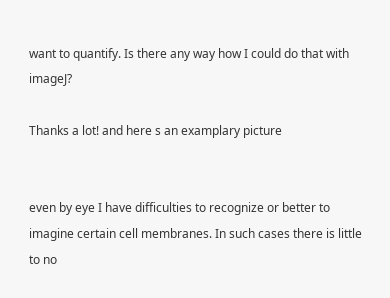want to quantify. Is there any way how I could do that with imageJ?

Thanks a lot! and here s an examplary picture


even by eye I have difficulties to recognize or better to imagine certain cell membranes. In such cases there is little to no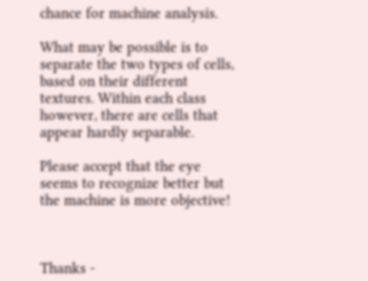chance for machine analysis.

What may be possible is to separate the two types of cells, based on their different textures. Within each class however, there are cells that appear hardly separable.

Please accept that the eye seems to recognize better but the machine is more objective!



Thanks -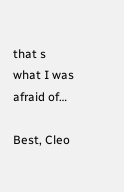that s what I was afraid of…

Best, Cleo